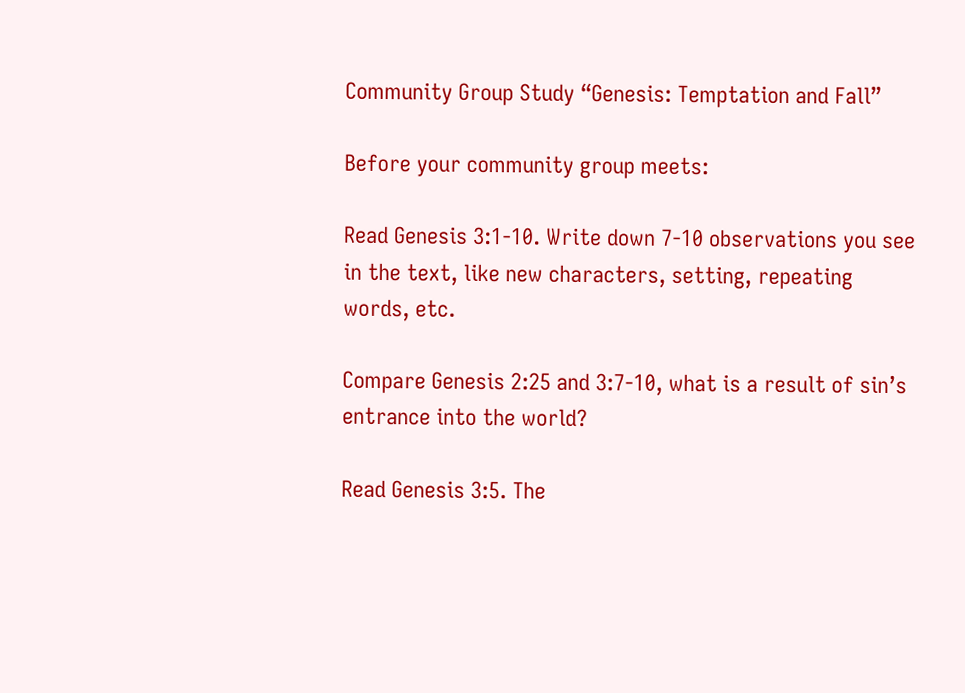Community Group Study “Genesis: Temptation and Fall”

Before your community group meets:

Read Genesis 3:1-10. Write down 7-10 observations you see in the text, like new characters, setting, repeating words, etc.

Compare Genesis 2:25 and 3:7-10, what is a result of sin’s entrance into the world?

Read Genesis 3:5. The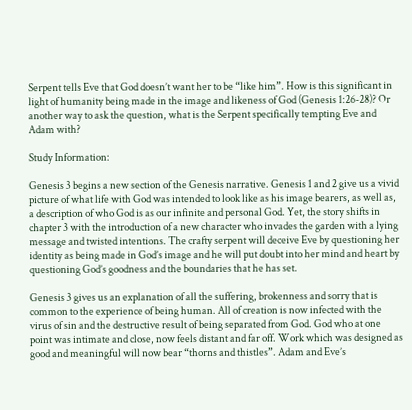Serpent tells Eve that God doesn’t want her to be “like him”. How is this significant in light of humanity being made in the image and likeness of God (Genesis 1:26-28)? Or another way to ask the question, what is the Serpent specifically tempting Eve and Adam with?

Study Information:

Genesis 3 begins a new section of the Genesis narrative. Genesis 1 and 2 give us a vivid picture of what life with God was intended to look like as his image bearers, as well as, a description of who God is as our infinite and personal God. Yet, the story shifts in chapter 3 with the introduction of a new character who invades the garden with a lying message and twisted intentions. The crafty serpent will deceive Eve by questioning her identity as being made in God’s image and he will put doubt into her mind and heart by questioning God’s goodness and the boundaries that he has set.

Genesis 3 gives us an explanation of all the suffering, brokenness and sorry that is common to the experience of being human. All of creation is now infected with the virus of sin and the destructive result of being separated from God. God who at one point was intimate and close, now feels distant and far off. Work which was designed as good and meaningful will now bear “thorns and thistles”. Adam and Eve’s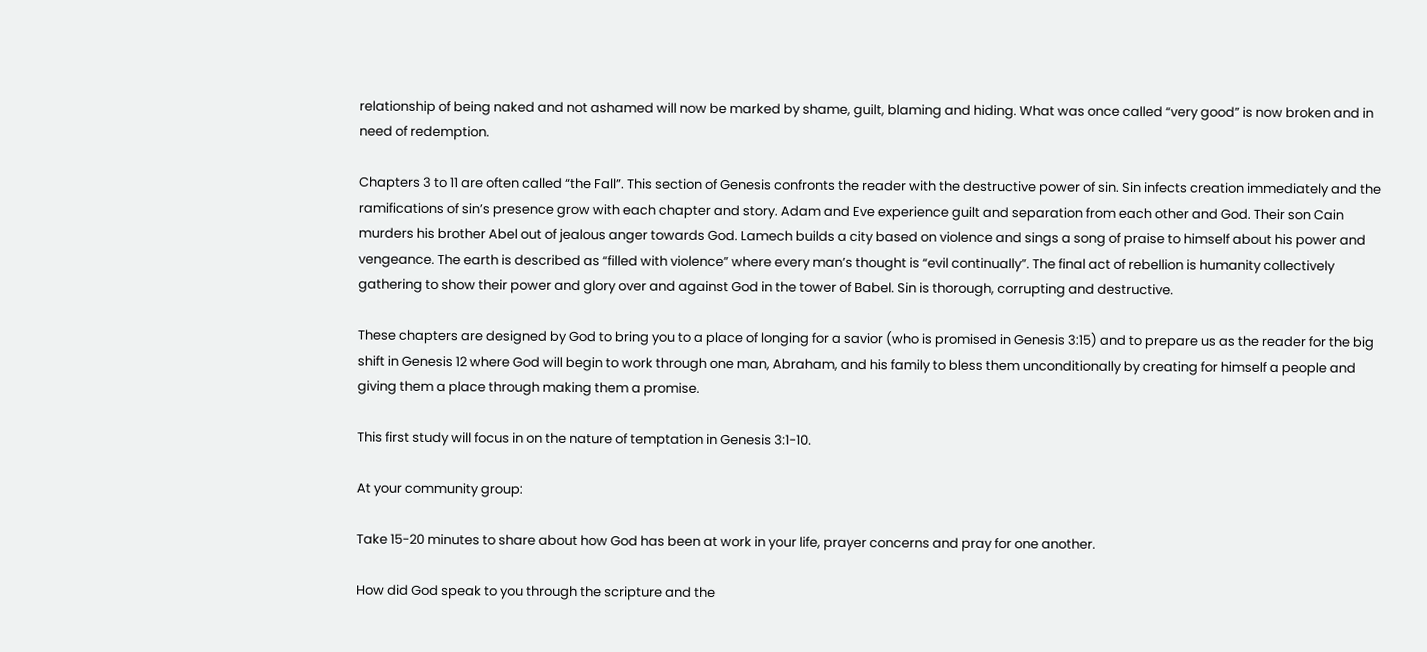relationship of being naked and not ashamed will now be marked by shame, guilt, blaming and hiding. What was once called “very good” is now broken and in need of redemption.

Chapters 3 to 11 are often called “the Fall”. This section of Genesis confronts the reader with the destructive power of sin. Sin infects creation immediately and the ramifications of sin’s presence grow with each chapter and story. Adam and Eve experience guilt and separation from each other and God. Their son Cain murders his brother Abel out of jealous anger towards God. Lamech builds a city based on violence and sings a song of praise to himself about his power and vengeance. The earth is described as “filled with violence” where every man’s thought is “evil continually”. The final act of rebellion is humanity collectively gathering to show their power and glory over and against God in the tower of Babel. Sin is thorough, corrupting and destructive.

These chapters are designed by God to bring you to a place of longing for a savior (who is promised in Genesis 3:15) and to prepare us as the reader for the big shift in Genesis 12 where God will begin to work through one man, Abraham, and his family to bless them unconditionally by creating for himself a people and giving them a place through making them a promise.

This first study will focus in on the nature of temptation in Genesis 3:1-10.

At your community group:

Take 15-20 minutes to share about how God has been at work in your life, prayer concerns and pray for one another.

How did God speak to you through the scripture and the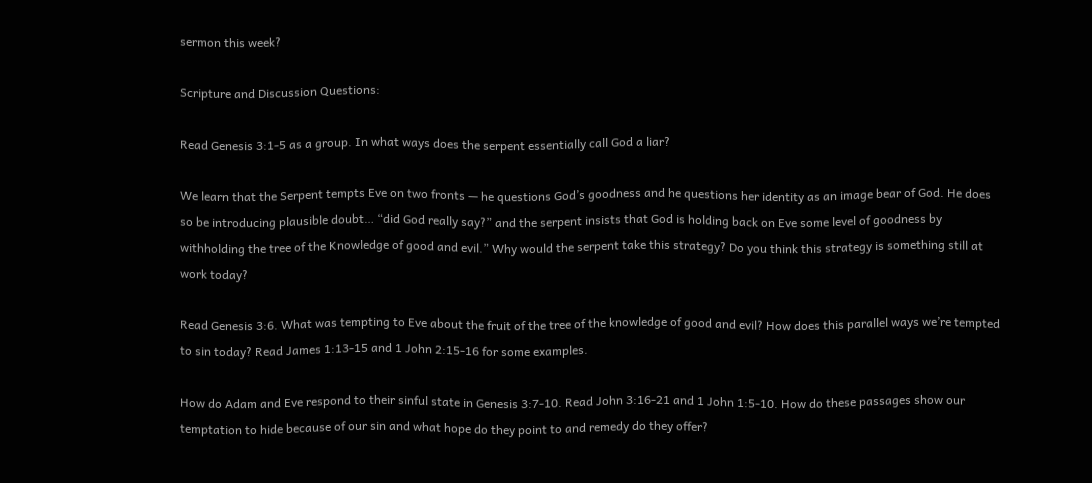sermon this week?

Scripture and Discussion Questions:

Read Genesis 3:1-5 as a group. In what ways does the serpent essentially call God a liar?

We learn that the Serpent tempts Eve on two fronts — he questions God’s goodness and he questions her identity as an image bear of God. He does so be introducing plausible doubt… “did God really say?” and the serpent insists that God is holding back on Eve some level of goodness by withholding the tree of the Knowledge of good and evil.” Why would the serpent take this strategy? Do you think this strategy is something still at work today?

Read Genesis 3:6. What was tempting to Eve about the fruit of the tree of the knowledge of good and evil? How does this parallel ways we’re tempted to sin today? Read James 1:13-15 and 1 John 2:15-16 for some examples.

How do Adam and Eve respond to their sinful state in Genesis 3:7-10. Read John 3:16-21 and 1 John 1:5-10. How do these passages show our temptation to hide because of our sin and what hope do they point to and remedy do they offer?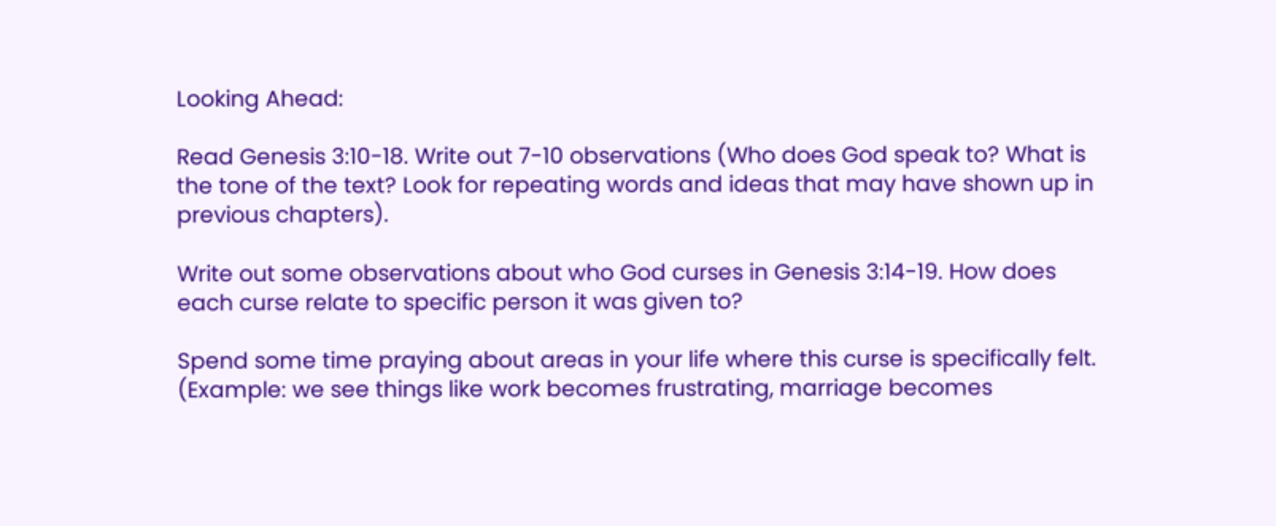Looking Ahead:

Read Genesis 3:10-18. Write out 7-10 observations (Who does God speak to? What is the tone of the text? Look for repeating words and ideas that may have shown up in previous chapters).

Write out some observations about who God curses in Genesis 3:14-19. How does each curse relate to specific person it was given to?

Spend some time praying about areas in your life where this curse is specifically felt. (Example: we see things like work becomes frustrating, marriage becomes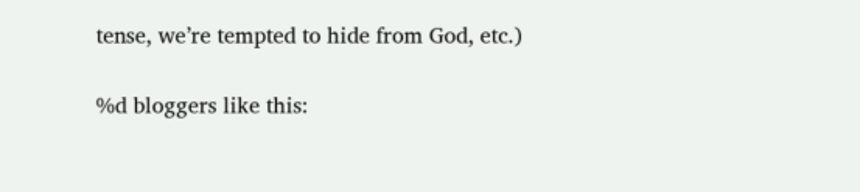tense, we’re tempted to hide from God, etc.)

%d bloggers like this: